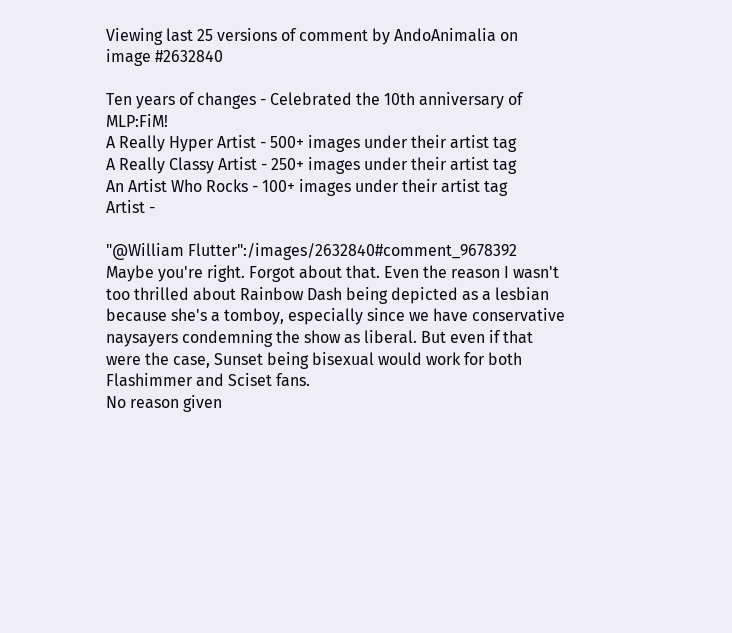Viewing last 25 versions of comment by AndoAnimalia on image #2632840

Ten years of changes - Celebrated the 10th anniversary of MLP:FiM!
A Really Hyper Artist - 500+ images under their artist tag
A Really Classy Artist - 250+ images under their artist tag
An Artist Who Rocks - 100+ images under their artist tag
Artist -

"@William Flutter":/images/2632840#comment_9678392
Maybe you're right. Forgot about that. Even the reason I wasn't too thrilled about Rainbow Dash being depicted as a lesbian because she's a tomboy, especially since we have conservative naysayers condemning the show as liberal. But even if that were the case, Sunset being bisexual would work for both Flashimmer and Sciset fans.
No reason given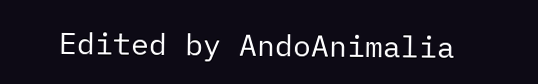Edited by AndoAnimalia